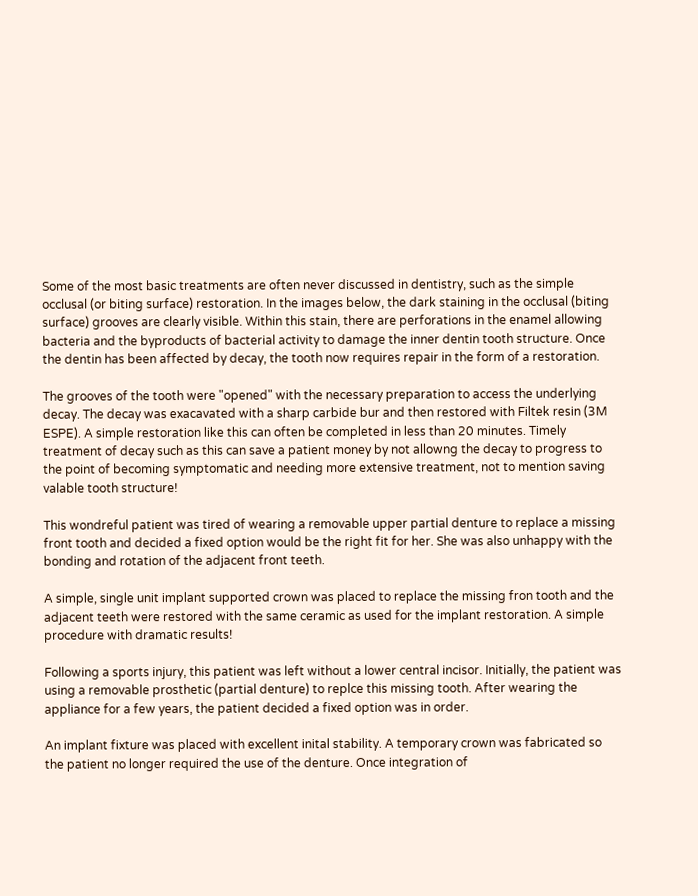Some of the most basic treatments are often never discussed in dentistry, such as the simple occlusal (or biting surface) restoration. In the images below, the dark staining in the occlusal (biting surface) grooves are clearly visible. Within this stain, there are perforations in the enamel allowing bacteria and the byproducts of bacterial activity to damage the inner dentin tooth structure. Once the dentin has been affected by decay, the tooth now requires repair in the form of a restoration.

The grooves of the tooth were "opened" with the necessary preparation to access the underlying decay. The decay was exacavated with a sharp carbide bur and then restored with Filtek resin (3M ESPE). A simple restoration like this can often be completed in less than 20 minutes. Timely treatment of decay such as this can save a patient money by not allowng the decay to progress to the point of becoming symptomatic and needing more extensive treatment, not to mention saving valable tooth structure!

This wondreful patient was tired of wearing a removable upper partial denture to replace a missing front tooth and decided a fixed option would be the right fit for her. She was also unhappy with the bonding and rotation of the adjacent front teeth.

A simple, single unit implant supported crown was placed to replace the missing fron tooth and the adjacent teeth were restored with the same ceramic as used for the implant restoration. A simple procedure with dramatic results!

Following a sports injury, this patient was left without a lower central incisor. Initially, the patient was using a removable prosthetic (partial denture) to replce this missing tooth. After wearing the appliance for a few years, the patient decided a fixed option was in order.

An implant fixture was placed with excellent inital stability. A temporary crown was fabricated so the patient no longer required the use of the denture. Once integration of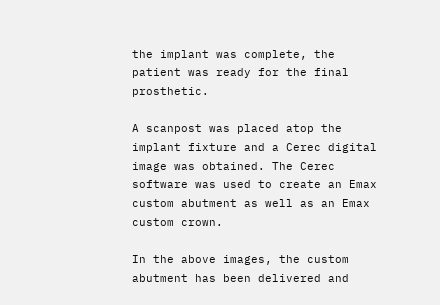the implant was complete, the patient was ready for the final prosthetic.

A scanpost was placed atop the implant fixture and a Cerec digital image was obtained. The Cerec software was used to create an Emax custom abutment as well as an Emax custom crown.

In the above images, the custom abutment has been delivered and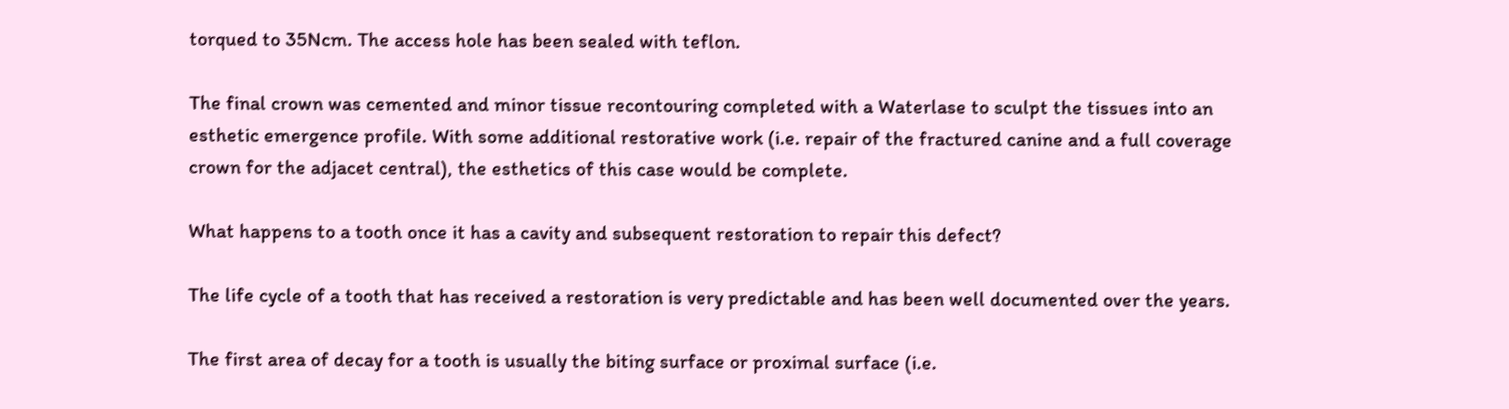torqued to 35Ncm. The access hole has been sealed with teflon.

The final crown was cemented and minor tissue recontouring completed with a Waterlase to sculpt the tissues into an esthetic emergence profile. With some additional restorative work (i.e. repair of the fractured canine and a full coverage crown for the adjacet central), the esthetics of this case would be complete.

What happens to a tooth once it has a cavity and subsequent restoration to repair this defect?

The life cycle of a tooth that has received a restoration is very predictable and has been well documented over the years.

The first area of decay for a tooth is usually the biting surface or proximal surface (i.e.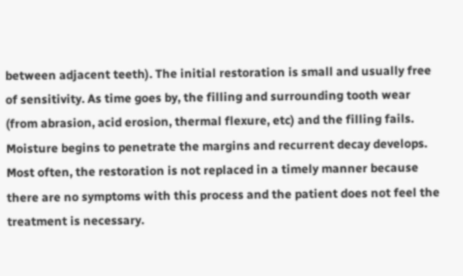between adjacent teeth). The initial restoration is small and usually free of sensitivity. As time goes by, the filling and surrounding tooth wear (from abrasion, acid erosion, thermal flexure, etc) and the filling fails. Moisture begins to penetrate the margins and recurrent decay develops. Most often, the restoration is not replaced in a timely manner because there are no symptoms with this process and the patient does not feel the treatment is necessary.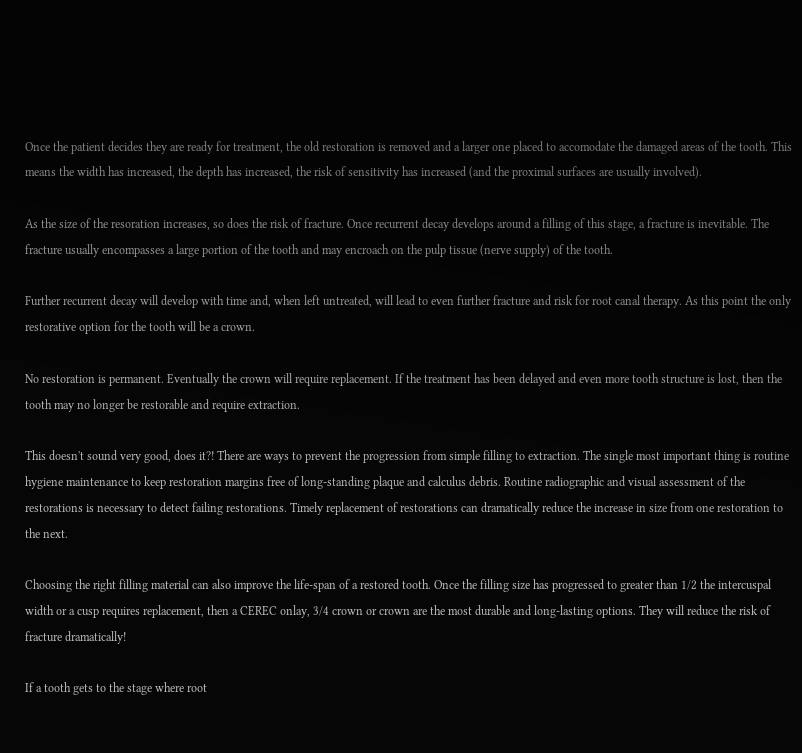Once the patient decides they are ready for treatment, the old restoration is removed and a larger one placed to accomodate the damaged areas of the tooth. This means the width has increased, the depth has increased, the risk of sensitivity has increased (and the proximal surfaces are usually involved).

As the size of the resoration increases, so does the risk of fracture. Once recurrent decay develops around a filling of this stage, a fracture is inevitable. The fracture usually encompasses a large portion of the tooth and may encroach on the pulp tissue (nerve supply) of the tooth.

Further recurrent decay will develop with time and, when left untreated, will lead to even further fracture and risk for root canal therapy. As this point the only restorative option for the tooth will be a crown.

No restoration is permanent. Eventually the crown will require replacement. If the treatment has been delayed and even more tooth structure is lost, then the tooth may no longer be restorable and require extraction.

This doesn't sound very good, does it?! There are ways to prevent the progression from simple filling to extraction. The single most important thing is routine hygiene maintenance to keep restoration margins free of long-standing plaque and calculus debris. Routine radiographic and visual assessment of the restorations is necessary to detect failing restorations. Timely replacement of restorations can dramatically reduce the increase in size from one restoration to the next.

Choosing the right filling material can also improve the life-span of a restored tooth. Once the filling size has progressed to greater than 1/2 the intercuspal width or a cusp requires replacement, then a CEREC onlay, 3/4 crown or crown are the most durable and long-lasting options. They will reduce the risk of fracture dramatically!

If a tooth gets to the stage where root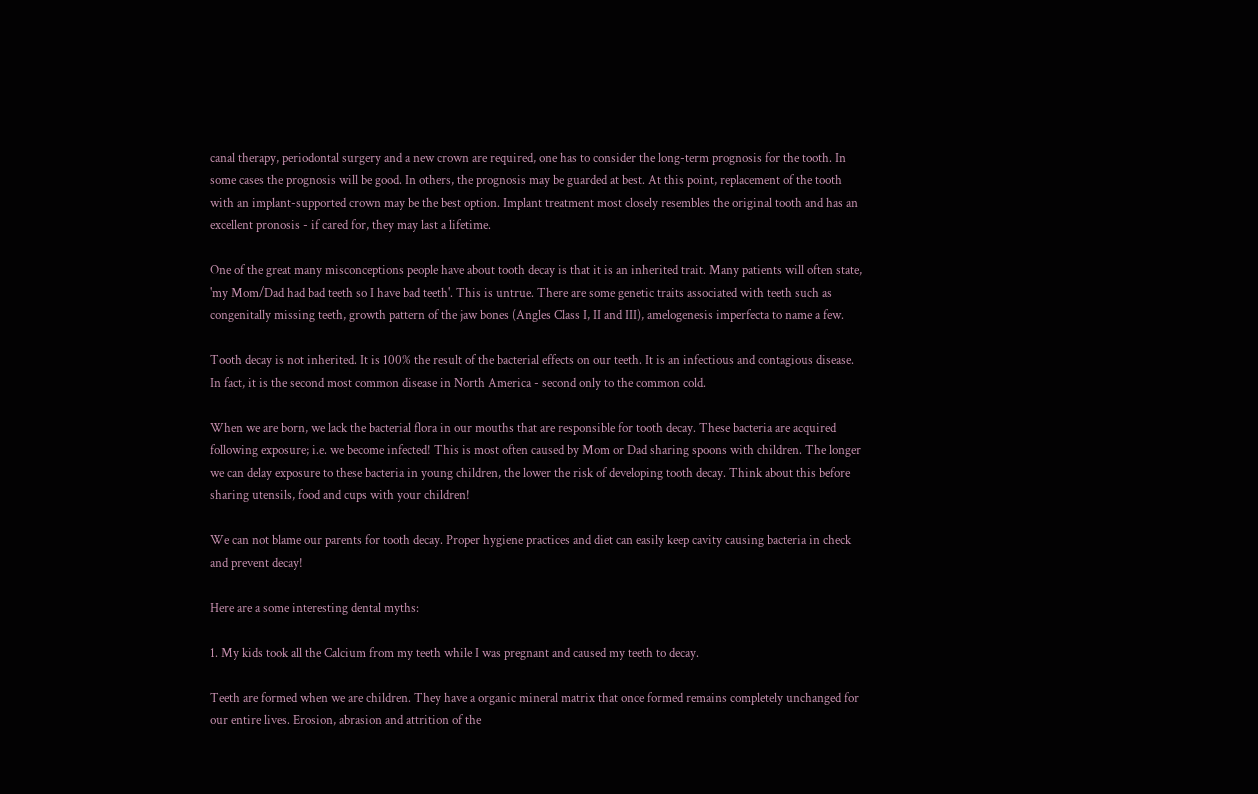canal therapy, periodontal surgery and a new crown are required, one has to consider the long-term prognosis for the tooth. In some cases the prognosis will be good. In others, the prognosis may be guarded at best. At this point, replacement of the tooth with an implant-supported crown may be the best option. Implant treatment most closely resembles the original tooth and has an excellent pronosis - if cared for, they may last a lifetime.

One of the great many misconceptions people have about tooth decay is that it is an inherited trait. Many patients will often state, 'my Mom/Dad had bad teeth so I have bad teeth'. This is untrue. There are some genetic traits associated with teeth such as congenitally missing teeth, growth pattern of the jaw bones (Angles Class I, II and III), amelogenesis imperfecta to name a few.

Tooth decay is not inherited. It is 100% the result of the bacterial effects on our teeth. It is an infectious and contagious disease. In fact, it is the second most common disease in North America - second only to the common cold.

When we are born, we lack the bacterial flora in our mouths that are responsible for tooth decay. These bacteria are acquired following exposure; i.e. we become infected! This is most often caused by Mom or Dad sharing spoons with children. The longer we can delay exposure to these bacteria in young children, the lower the risk of developing tooth decay. Think about this before sharing utensils, food and cups with your children!

We can not blame our parents for tooth decay. Proper hygiene practices and diet can easily keep cavity causing bacteria in check and prevent decay!

Here are a some interesting dental myths:

1. My kids took all the Calcium from my teeth while I was pregnant and caused my teeth to decay.

Teeth are formed when we are children. They have a organic mineral matrix that once formed remains completely unchanged for our entire lives. Erosion, abrasion and attrition of the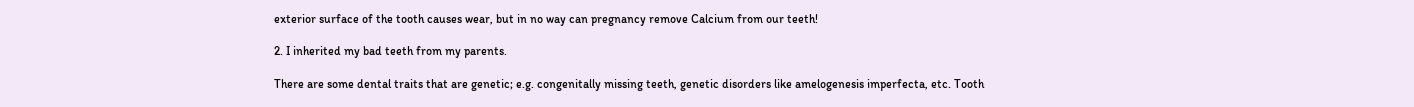exterior surface of the tooth causes wear, but in no way can pregnancy remove Calcium from our teeth!

2. I inherited my bad teeth from my parents.

There are some dental traits that are genetic; e.g. congenitally missing teeth, genetic disorders like amelogenesis imperfecta, etc. Tooth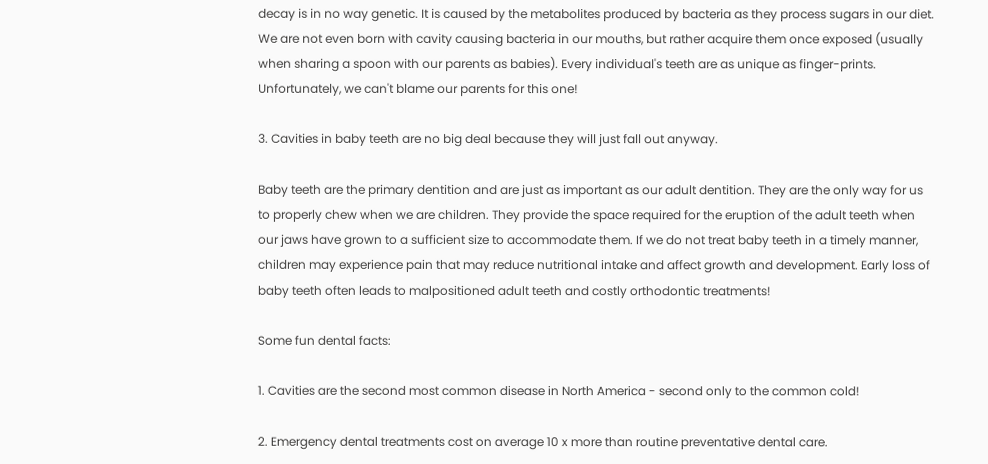decay is in no way genetic. It is caused by the metabolites produced by bacteria as they process sugars in our diet. We are not even born with cavity causing bacteria in our mouths, but rather acquire them once exposed (usually when sharing a spoon with our parents as babies). Every individual's teeth are as unique as finger-prints. Unfortunately, we can't blame our parents for this one!

3. Cavities in baby teeth are no big deal because they will just fall out anyway.

Baby teeth are the primary dentition and are just as important as our adult dentition. They are the only way for us to properly chew when we are children. They provide the space required for the eruption of the adult teeth when our jaws have grown to a sufficient size to accommodate them. If we do not treat baby teeth in a timely manner, children may experience pain that may reduce nutritional intake and affect growth and development. Early loss of baby teeth often leads to malpositioned adult teeth and costly orthodontic treatments!

Some fun dental facts:

1. Cavities are the second most common disease in North America - second only to the common cold!

2. Emergency dental treatments cost on average 10 x more than routine preventative dental care.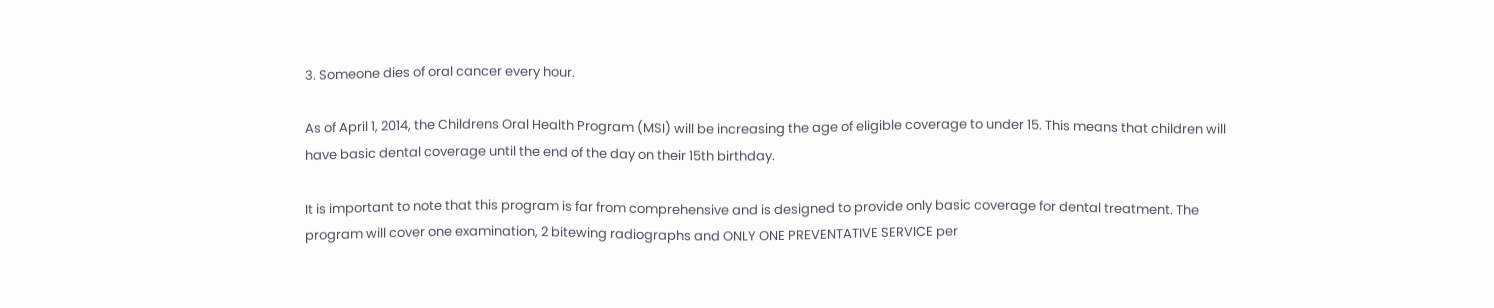3. Someone dies of oral cancer every hour.

As of April 1, 2014, the Childrens Oral Health Program (MSI) will be increasing the age of eligible coverage to under 15. This means that children will have basic dental coverage until the end of the day on their 15th birthday.

It is important to note that this program is far from comprehensive and is designed to provide only basic coverage for dental treatment. The program will cover one examination, 2 bitewing radiographs and ONLY ONE PREVENTATIVE SERVICE per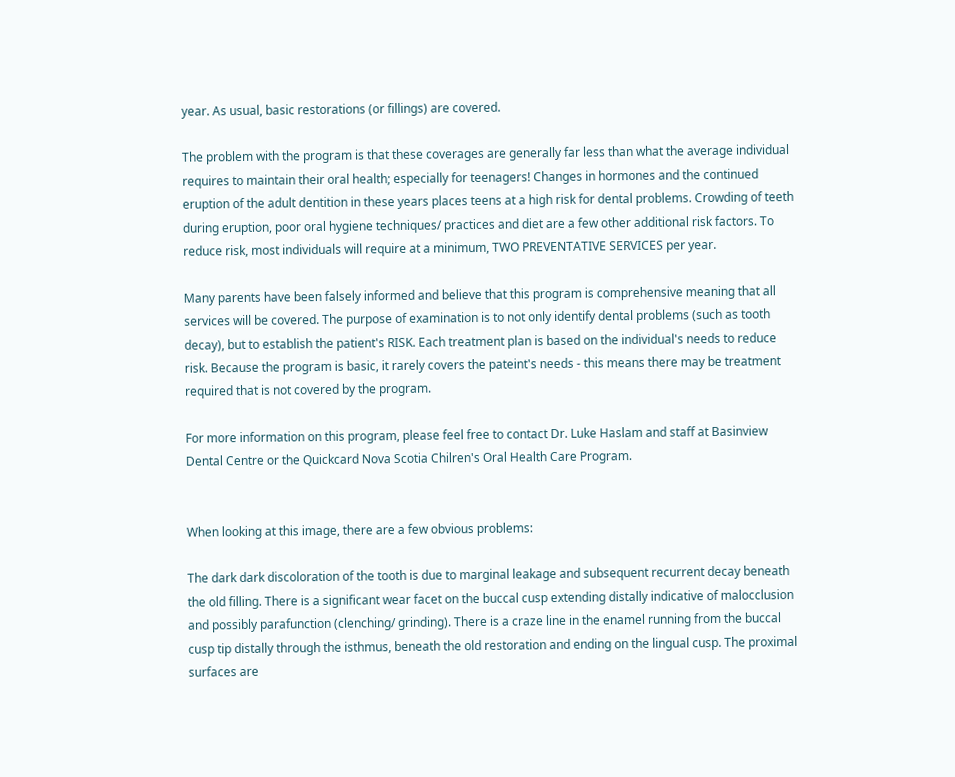year. As usual, basic restorations (or fillings) are covered.

The problem with the program is that these coverages are generally far less than what the average individual requires to maintain their oral health; especially for teenagers! Changes in hormones and the continued eruption of the adult dentition in these years places teens at a high risk for dental problems. Crowding of teeth during eruption, poor oral hygiene techniques/ practices and diet are a few other additional risk factors. To reduce risk, most individuals will require at a minimum, TWO PREVENTATIVE SERVICES per year.

Many parents have been falsely informed and believe that this program is comprehensive meaning that all services will be covered. The purpose of examination is to not only identify dental problems (such as tooth decay), but to establish the patient's RISK. Each treatment plan is based on the individual's needs to reduce risk. Because the program is basic, it rarely covers the pateint's needs - this means there may be treatment required that is not covered by the program.

For more information on this program, please feel free to contact Dr. Luke Haslam and staff at Basinview Dental Centre or the Quickcard Nova Scotia Chilren's Oral Health Care Program.


When looking at this image, there are a few obvious problems:

The dark dark discoloration of the tooth is due to marginal leakage and subsequent recurrent decay beneath the old filling. There is a significant wear facet on the buccal cusp extending distally indicative of malocclusion and possibly parafunction (clenching/ grinding). There is a craze line in the enamel running from the buccal cusp tip distally through the isthmus, beneath the old restoration and ending on the lingual cusp. The proximal surfaces are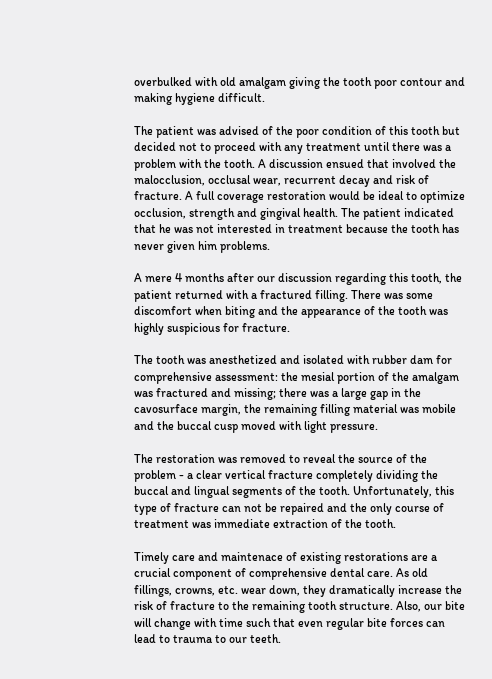overbulked with old amalgam giving the tooth poor contour and making hygiene difficult.

The patient was advised of the poor condition of this tooth but decided not to proceed with any treatment until there was a problem with the tooth. A discussion ensued that involved the malocclusion, occlusal wear, recurrent decay and risk of fracture. A full coverage restoration would be ideal to optimize occlusion, strength and gingival health. The patient indicated that he was not interested in treatment because the tooth has never given him problems.

A mere 4 months after our discussion regarding this tooth, the patient returned with a fractured filling. There was some discomfort when biting and the appearance of the tooth was highly suspicious for fracture.

The tooth was anesthetized and isolated with rubber dam for comprehensive assessment: the mesial portion of the amalgam was fractured and missing; there was a large gap in the cavosurface margin, the remaining filling material was mobile and the buccal cusp moved with light pressure.

The restoration was removed to reveal the source of the problem - a clear vertical fracture completely dividing the buccal and lingual segments of the tooth. Unfortunately, this type of fracture can not be repaired and the only course of treatment was immediate extraction of the tooth.

Timely care and maintenace of existing restorations are a crucial component of comprehensive dental care. As old fillings, crowns, etc. wear down, they dramatically increase the risk of fracture to the remaining tooth structure. Also, our bite will change with time such that even regular bite forces can lead to trauma to our teeth.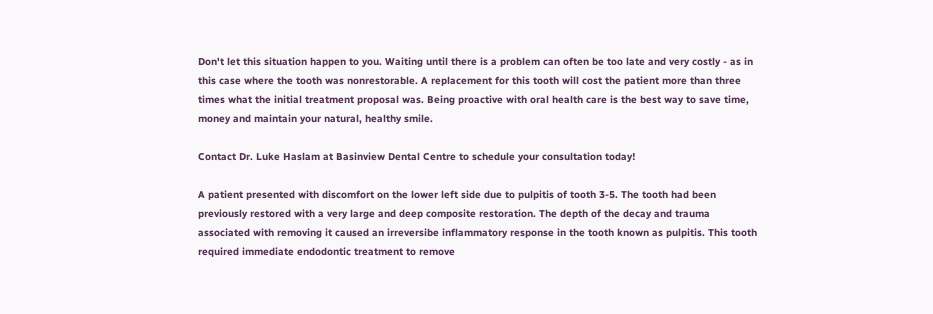Don't let this situation happen to you. Waiting until there is a problem can often be too late and very costly - as in this case where the tooth was nonrestorable. A replacement for this tooth will cost the patient more than three times what the initial treatment proposal was. Being proactive with oral health care is the best way to save time, money and maintain your natural, healthy smile.

Contact Dr. Luke Haslam at Basinview Dental Centre to schedule your consultation today!

A patient presented with discomfort on the lower left side due to pulpitis of tooth 3-5. The tooth had been previously restored with a very large and deep composite restoration. The depth of the decay and trauma associated with removing it caused an irreversibe inflammatory response in the tooth known as pulpitis. This tooth required immediate endodontic treatment to remove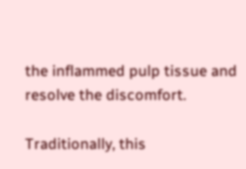the inflammed pulp tissue and resolve the discomfort.

Traditionally, this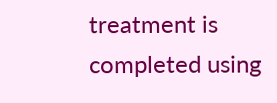treatment is completed using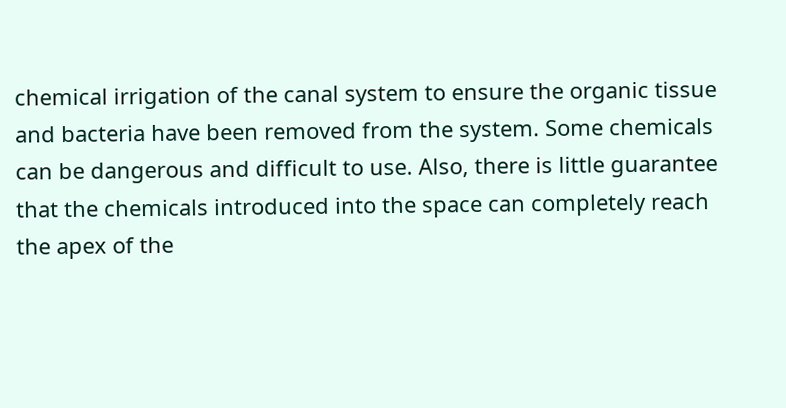chemical irrigation of the canal system to ensure the organic tissue and bacteria have been removed from the system. Some chemicals can be dangerous and difficult to use. Also, there is little guarantee that the chemicals introduced into the space can completely reach the apex of the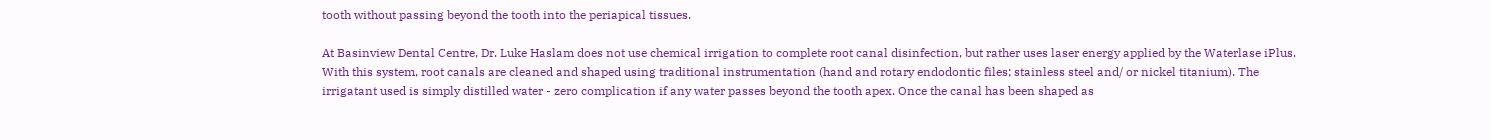tooth without passing beyond the tooth into the periapical tissues.

At Basinview Dental Centre, Dr. Luke Haslam does not use chemical irrigation to complete root canal disinfection, but rather uses laser energy applied by the Waterlase iPlus. With this system, root canals are cleaned and shaped using traditional instrumentation (hand and rotary endodontic files; stainless steel and/ or nickel titanium). The irrigatant used is simply distilled water - zero complication if any water passes beyond the tooth apex. Once the canal has been shaped as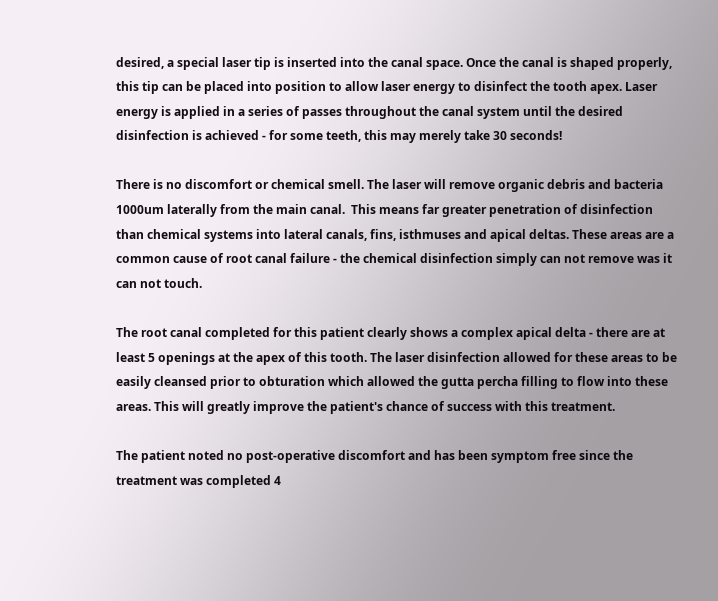desired, a special laser tip is inserted into the canal space. Once the canal is shaped properly, this tip can be placed into position to allow laser energy to disinfect the tooth apex. Laser energy is applied in a series of passes throughout the canal system until the desired disinfection is achieved - for some teeth, this may merely take 30 seconds!

There is no discomfort or chemical smell. The laser will remove organic debris and bacteria 1000um laterally from the main canal.  This means far greater penetration of disinfection than chemical systems into lateral canals, fins, isthmuses and apical deltas. These areas are a common cause of root canal failure - the chemical disinfection simply can not remove was it can not touch.

The root canal completed for this patient clearly shows a complex apical delta - there are at least 5 openings at the apex of this tooth. The laser disinfection allowed for these areas to be easily cleansed prior to obturation which allowed the gutta percha filling to flow into these areas. This will greatly improve the patient's chance of success with this treatment.

The patient noted no post-operative discomfort and has been symptom free since the treatment was completed 4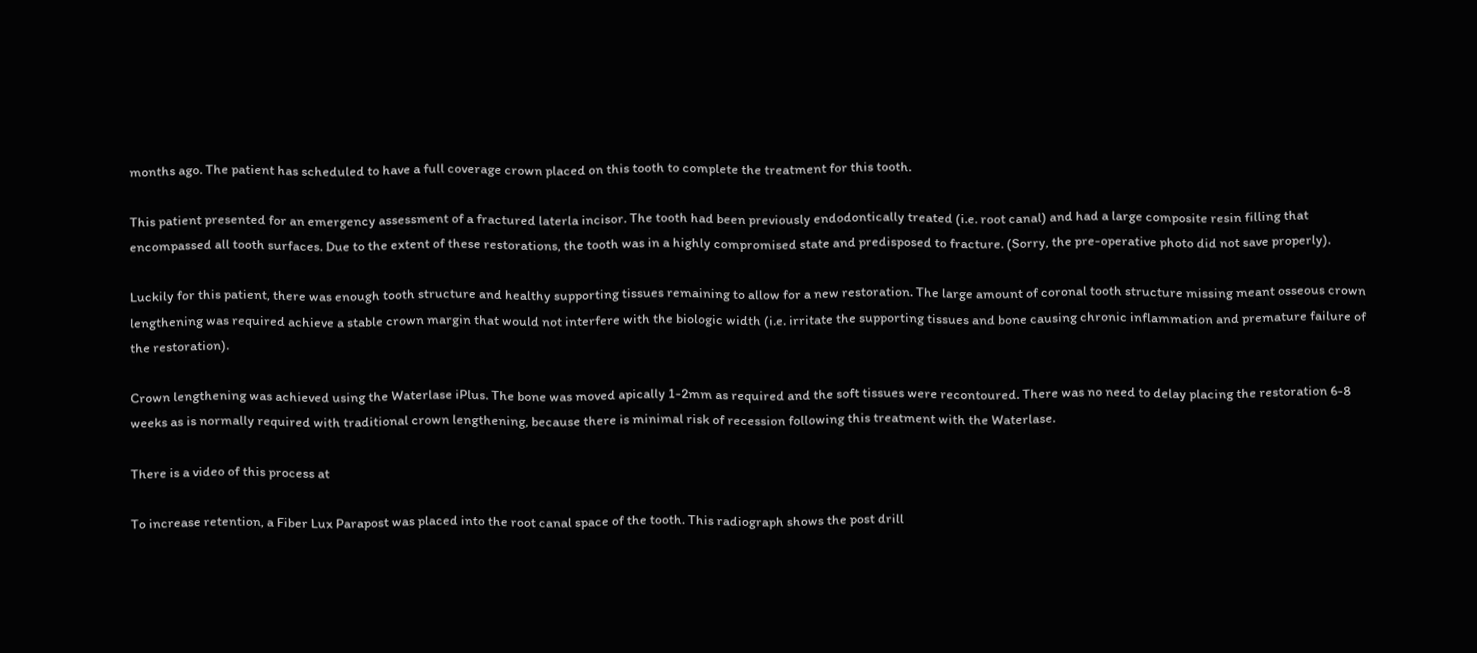months ago. The patient has scheduled to have a full coverage crown placed on this tooth to complete the treatment for this tooth.

This patient presented for an emergency assessment of a fractured laterla incisor. The tooth had been previously endodontically treated (i.e. root canal) and had a large composite resin filling that encompassed all tooth surfaces. Due to the extent of these restorations, the tooth was in a highly compromised state and predisposed to fracture. (Sorry, the pre-operative photo did not save properly).

Luckily for this patient, there was enough tooth structure and healthy supporting tissues remaining to allow for a new restoration. The large amount of coronal tooth structure missing meant osseous crown lengthening was required achieve a stable crown margin that would not interfere with the biologic width (i.e. irritate the supporting tissues and bone causing chronic inflammation and premature failure of the restoration).

Crown lengthening was achieved using the Waterlase iPlus. The bone was moved apically 1-2mm as required and the soft tissues were recontoured. There was no need to delay placing the restoration 6-8 weeks as is normally required with traditional crown lengthening, because there is minimal risk of recession following this treatment with the Waterlase.

There is a video of this process at

To increase retention, a Fiber Lux Parapost was placed into the root canal space of the tooth. This radiograph shows the post drill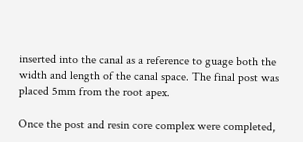inserted into the canal as a reference to guage both the width and length of the canal space. The final post was placed 5mm from the root apex.

Once the post and resin core complex were completed,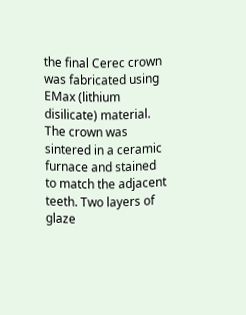the final Cerec crown was fabricated using EMax (lithium disilicate) material. The crown was sintered in a ceramic furnace and stained to match the adjacent teeth. Two layers of glaze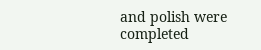and polish were completed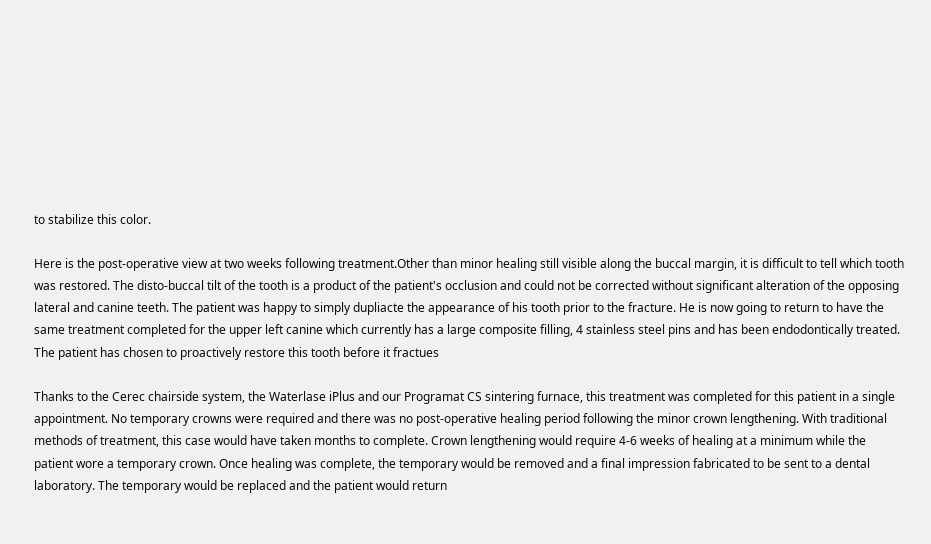to stabilize this color.

Here is the post-operative view at two weeks following treatment.Other than minor healing still visible along the buccal margin, it is difficult to tell which tooth was restored. The disto-buccal tilt of the tooth is a product of the patient's occlusion and could not be corrected without significant alteration of the opposing lateral and canine teeth. The patient was happy to simply dupliacte the appearance of his tooth prior to the fracture. He is now going to return to have the same treatment completed for the upper left canine which currently has a large composite filling, 4 stainless steel pins and has been endodontically treated. The patient has chosen to proactively restore this tooth before it fractues

Thanks to the Cerec chairside system, the Waterlase iPlus and our Programat CS sintering furnace, this treatment was completed for this patient in a single appointment. No temporary crowns were required and there was no post-operative healing period following the minor crown lengthening. With traditional methods of treatment, this case would have taken months to complete. Crown lengthening would require 4-6 weeks of healing at a minimum while the patient wore a temporary crown. Once healing was complete, the temporary would be removed and a final impression fabricated to be sent to a dental laboratory. The temporary would be replaced and the patient would return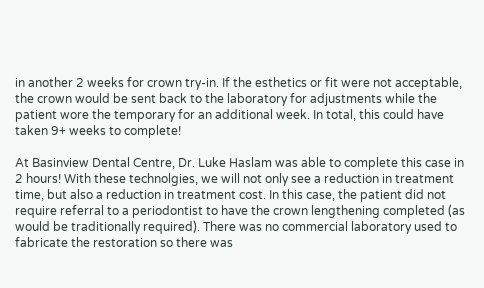in another 2 weeks for crown try-in. If the esthetics or fit were not acceptable, the crown would be sent back to the laboratory for adjustments while the patient wore the temporary for an additional week. In total, this could have taken 9+ weeks to complete!

At Basinview Dental Centre, Dr. Luke Haslam was able to complete this case in 2 hours! With these technolgies, we will not only see a reduction in treatment time, but also a reduction in treatment cost. In this case, the patient did not require referral to a periodontist to have the crown lengthening completed (as would be traditionally required). There was no commercial laboratory used to fabricate the restoration so there was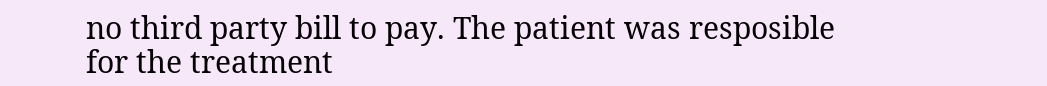no third party bill to pay. The patient was resposible for the treatment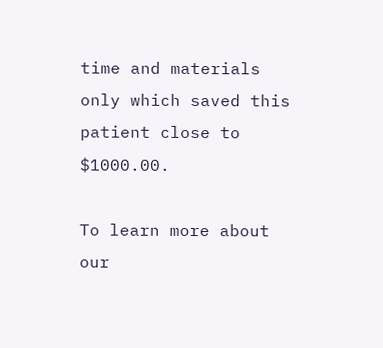time and materials only which saved this patient close to $1000.00.

To learn more about our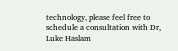technology, please feel free to schedule a consultation with Dr, Luke Haslam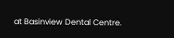at Basinview Dental Centre.